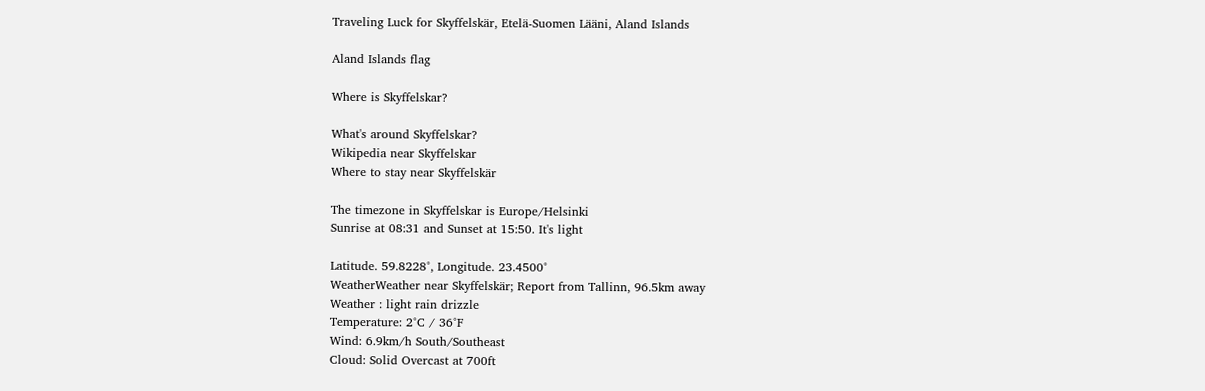Traveling Luck for Skyffelskär, Etelä-Suomen Lääni, Aland Islands

Aland Islands flag

Where is Skyffelskar?

What's around Skyffelskar?
Wikipedia near Skyffelskar
Where to stay near Skyffelskär

The timezone in Skyffelskar is Europe/Helsinki
Sunrise at 08:31 and Sunset at 15:50. It's light

Latitude. 59.8228°, Longitude. 23.4500°
WeatherWeather near Skyffelskär; Report from Tallinn, 96.5km away
Weather : light rain drizzle
Temperature: 2°C / 36°F
Wind: 6.9km/h South/Southeast
Cloud: Solid Overcast at 700ft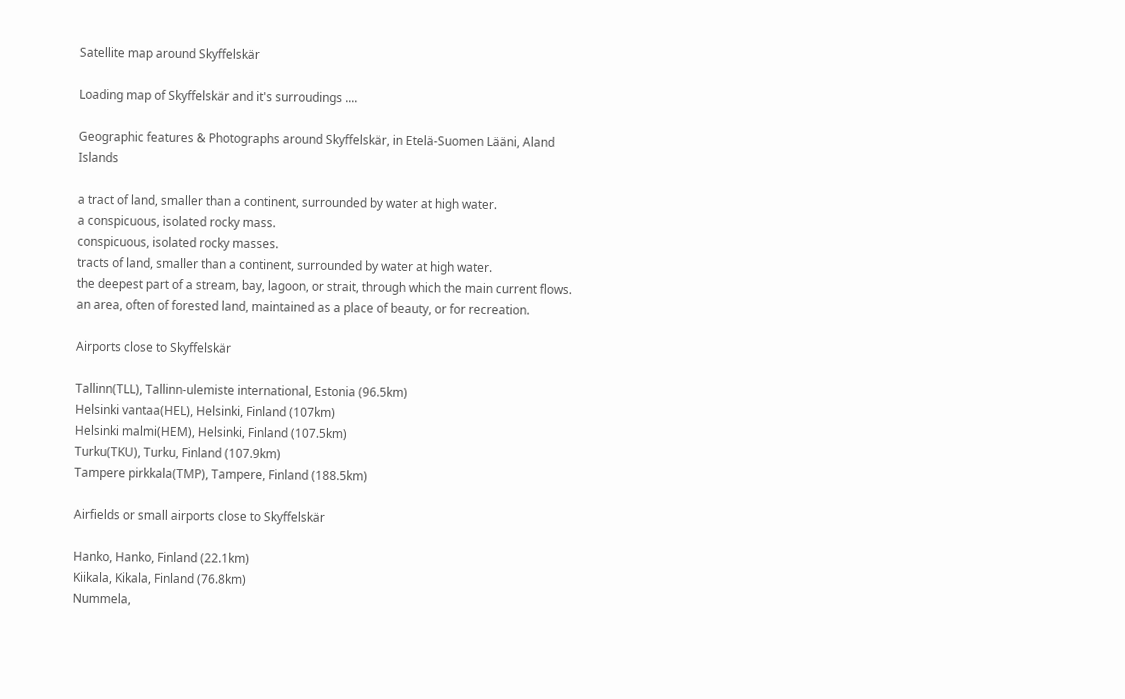Satellite map around Skyffelskär

Loading map of Skyffelskär and it's surroudings ....

Geographic features & Photographs around Skyffelskär, in Etelä-Suomen Lääni, Aland Islands

a tract of land, smaller than a continent, surrounded by water at high water.
a conspicuous, isolated rocky mass.
conspicuous, isolated rocky masses.
tracts of land, smaller than a continent, surrounded by water at high water.
the deepest part of a stream, bay, lagoon, or strait, through which the main current flows.
an area, often of forested land, maintained as a place of beauty, or for recreation.

Airports close to Skyffelskär

Tallinn(TLL), Tallinn-ulemiste international, Estonia (96.5km)
Helsinki vantaa(HEL), Helsinki, Finland (107km)
Helsinki malmi(HEM), Helsinki, Finland (107.5km)
Turku(TKU), Turku, Finland (107.9km)
Tampere pirkkala(TMP), Tampere, Finland (188.5km)

Airfields or small airports close to Skyffelskär

Hanko, Hanko, Finland (22.1km)
Kiikala, Kikala, Finland (76.8km)
Nummela,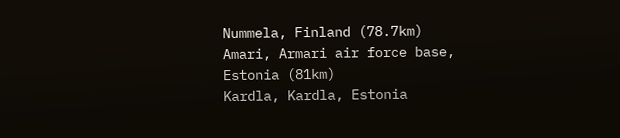Nummela, Finland (78.7km)
Amari, Armari air force base, Estonia (81km)
Kardla, Kardla, Estonia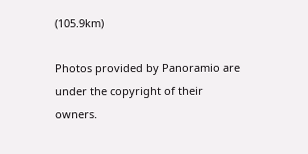(105.9km)

Photos provided by Panoramio are under the copyright of their owners.